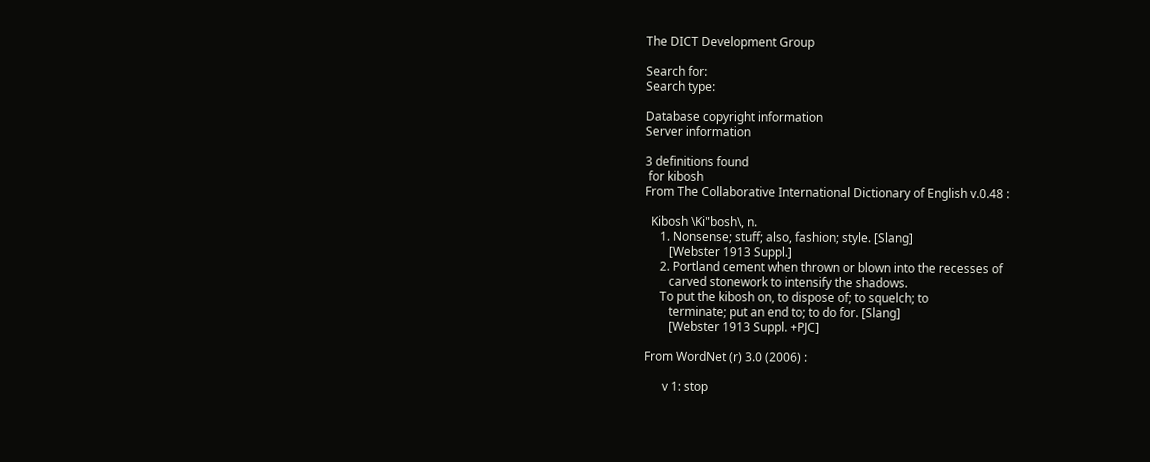The DICT Development Group

Search for:
Search type:

Database copyright information
Server information

3 definitions found
 for kibosh
From The Collaborative International Dictionary of English v.0.48 :

  Kibosh \Ki"bosh\, n.
     1. Nonsense; stuff; also, fashion; style. [Slang]
        [Webster 1913 Suppl.]
     2. Portland cement when thrown or blown into the recesses of
        carved stonework to intensify the shadows.
     To put the kibosh on, to dispose of; to squelch; to
        terminate; put an end to; to do for. [Slang]
        [Webster 1913 Suppl. +PJC]

From WordNet (r) 3.0 (2006) :

      v 1: stop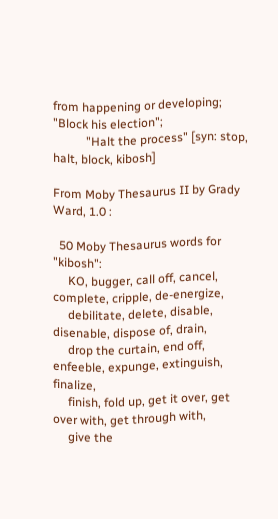from happening or developing; "Block his election";
           "Halt the process" [syn: stop, halt, block, kibosh]

From Moby Thesaurus II by Grady Ward, 1.0 :

  50 Moby Thesaurus words for "kibosh":
     KO, bugger, call off, cancel, complete, cripple, de-energize,
     debilitate, delete, disable, disenable, dispose of, drain,
     drop the curtain, end off, enfeeble, expunge, extinguish, finalize,
     finish, fold up, get it over, get over with, get through with,
     give the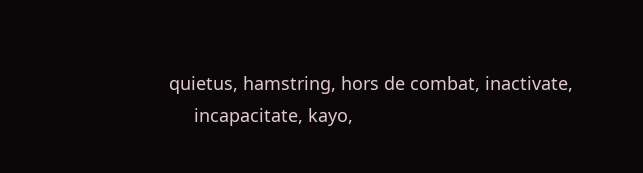quietus, hamstring, hors de combat, inactivate,
     incapacitate, kayo,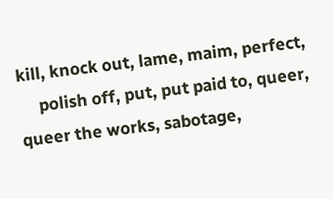kill, knock out, lame, maim, perfect,
     polish off, put, put paid to, queer, queer the works, sabotage,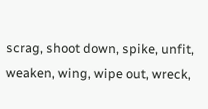scrag, shoot down, spike, unfit, weaken, wing, wipe out, wreck,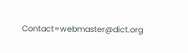Contact=webmaster@dict.org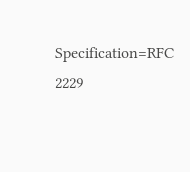Specification=RFC 2229